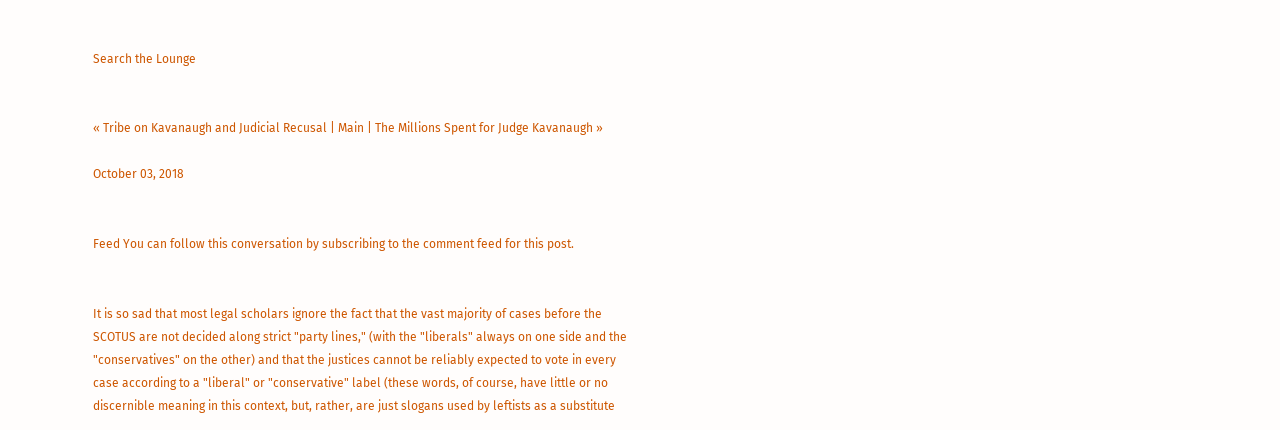Search the Lounge


« Tribe on Kavanaugh and Judicial Recusal | Main | The Millions Spent for Judge Kavanaugh »

October 03, 2018


Feed You can follow this conversation by subscribing to the comment feed for this post.


It is so sad that most legal scholars ignore the fact that the vast majority of cases before the SCOTUS are not decided along strict "party lines," (with the "liberals" always on one side and the "conservatives" on the other) and that the justices cannot be reliably expected to vote in every case according to a "liberal" or "conservative" label (these words, of course, have little or no discernible meaning in this context, but, rather, are just slogans used by leftists as a substitute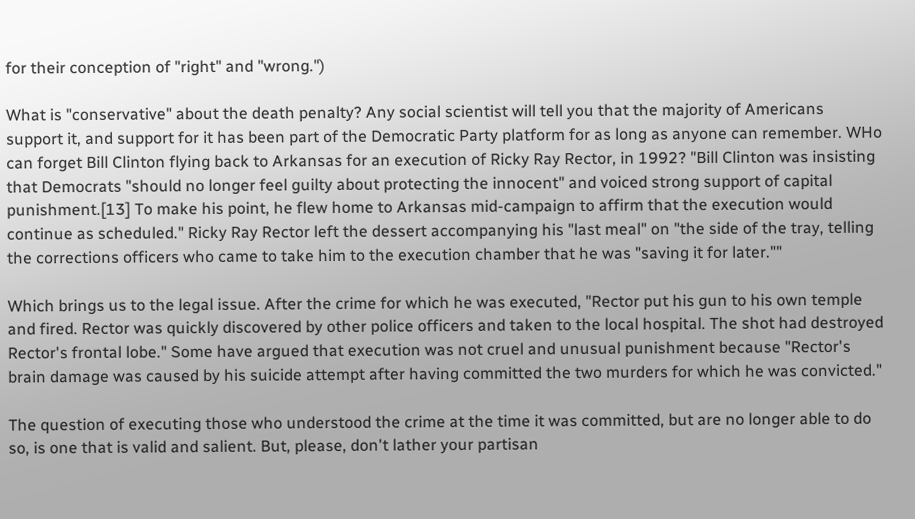for their conception of "right" and "wrong.")

What is "conservative" about the death penalty? Any social scientist will tell you that the majority of Americans support it, and support for it has been part of the Democratic Party platform for as long as anyone can remember. WHo can forget Bill Clinton flying back to Arkansas for an execution of Ricky Ray Rector, in 1992? "Bill Clinton was insisting that Democrats "should no longer feel guilty about protecting the innocent" and voiced strong support of capital punishment.[13] To make his point, he flew home to Arkansas mid-campaign to affirm that the execution would continue as scheduled." Ricky Ray Rector left the dessert accompanying his "last meal" on "the side of the tray, telling the corrections officers who came to take him to the execution chamber that he was "saving it for later.""

Which brings us to the legal issue. After the crime for which he was executed, "Rector put his gun to his own temple and fired. Rector was quickly discovered by other police officers and taken to the local hospital. The shot had destroyed Rector's frontal lobe." Some have argued that execution was not cruel and unusual punishment because "Rector's brain damage was caused by his suicide attempt after having committed the two murders for which he was convicted."

The question of executing those who understood the crime at the time it was committed, but are no longer able to do so, is one that is valid and salient. But, please, don't lather your partisan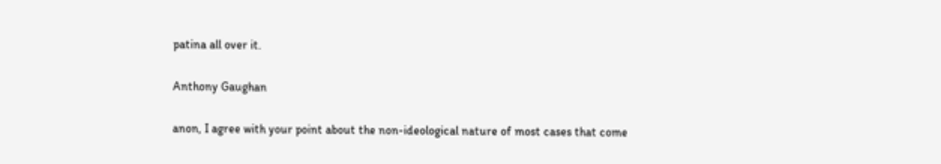patina all over it.

Anthony Gaughan

anon, I agree with your point about the non-ideological nature of most cases that come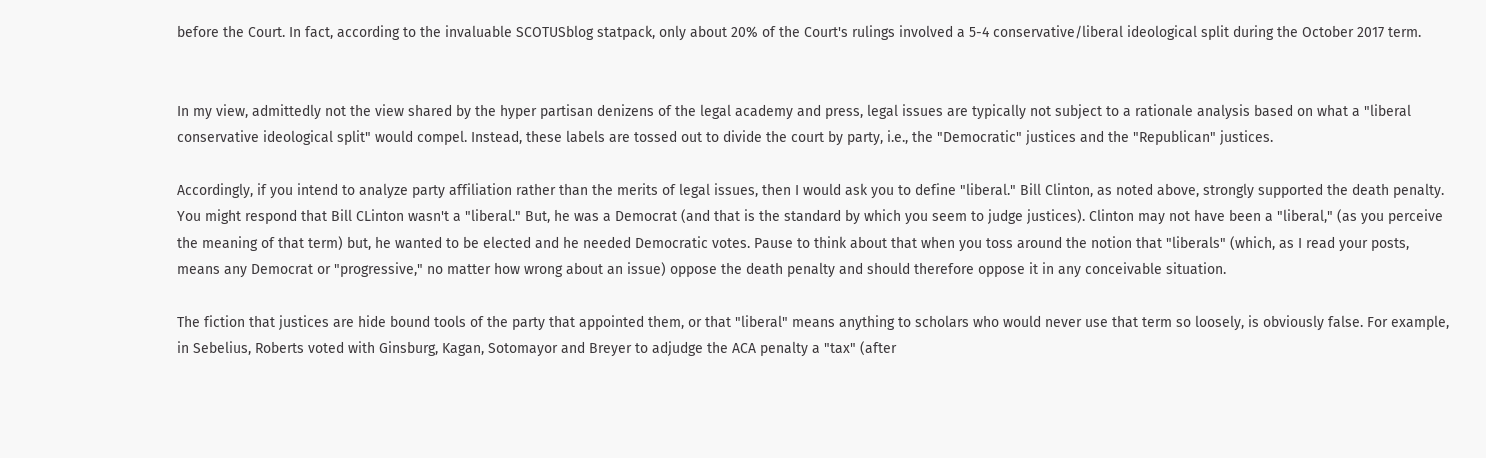before the Court. In fact, according to the invaluable SCOTUSblog statpack, only about 20% of the Court's rulings involved a 5-4 conservative/liberal ideological split during the October 2017 term.


In my view, admittedly not the view shared by the hyper partisan denizens of the legal academy and press, legal issues are typically not subject to a rationale analysis based on what a "liberal conservative ideological split" would compel. Instead, these labels are tossed out to divide the court by party, i.e., the "Democratic" justices and the "Republican" justices.

Accordingly, if you intend to analyze party affiliation rather than the merits of legal issues, then I would ask you to define "liberal." Bill Clinton, as noted above, strongly supported the death penalty. You might respond that Bill CLinton wasn't a "liberal." But, he was a Democrat (and that is the standard by which you seem to judge justices). Clinton may not have been a "liberal," (as you perceive the meaning of that term) but, he wanted to be elected and he needed Democratic votes. Pause to think about that when you toss around the notion that "liberals" (which, as I read your posts, means any Democrat or "progressive," no matter how wrong about an issue) oppose the death penalty and should therefore oppose it in any conceivable situation.

The fiction that justices are hide bound tools of the party that appointed them, or that "liberal" means anything to scholars who would never use that term so loosely, is obviously false. For example, in Sebelius, Roberts voted with Ginsburg, Kagan, Sotomayor and Breyer to adjudge the ACA penalty a "tax" (after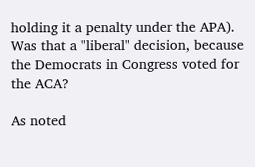holding it a penalty under the APA). Was that a "liberal" decision, because the Democrats in Congress voted for the ACA?

As noted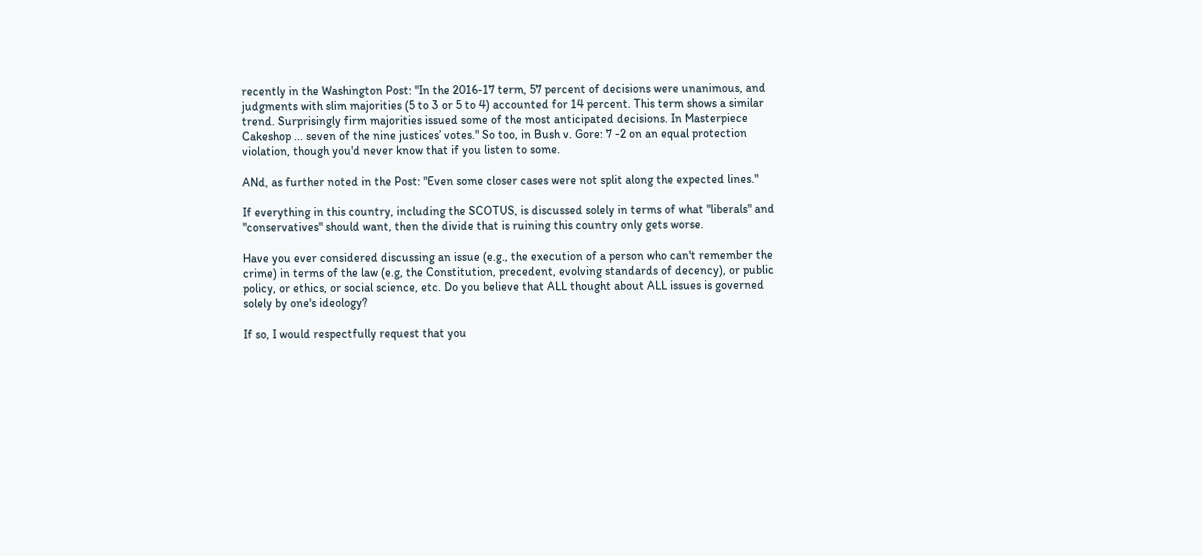recently in the Washington Post: "In the 2016-17 term, 57 percent of decisions were unanimous, and judgments with slim majorities (5 to 3 or 5 to 4) accounted for 14 percent. This term shows a similar trend. Surprisingly firm majorities issued some of the most anticipated decisions. In Masterpiece Cakeshop ... seven of the nine justices’ votes." So too, in Bush v. Gore: 7 -2 on an equal protection violation, though you'd never know that if you listen to some.

ANd, as further noted in the Post: "Even some closer cases were not split along the expected lines."

If everything in this country, including the SCOTUS, is discussed solely in terms of what "liberals" and "conservatives" should want, then the divide that is ruining this country only gets worse.

Have you ever considered discussing an issue (e.g., the execution of a person who can't remember the crime) in terms of the law (e.g, the Constitution, precedent, evolving standards of decency), or public policy, or ethics, or social science, etc. Do you believe that ALL thought about ALL issues is governed solely by one's ideology?

If so, I would respectfully request that you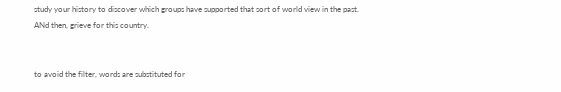study your history to discover which groups have supported that sort of world view in the past. ANd then, grieve for this country.


to avoid the filter, words are substituted for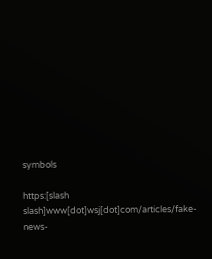symbols

https:[slash slash]www[dot]wsj[dot]com/articles/fake-news-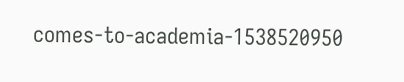comes-to-academia-1538520950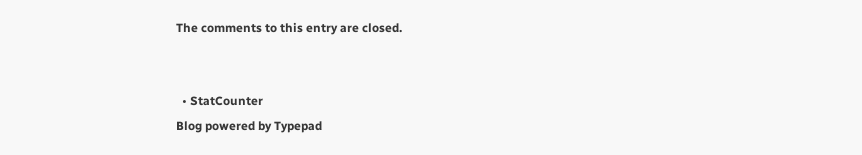The comments to this entry are closed.


  • StatCounter
Blog powered by Typepad